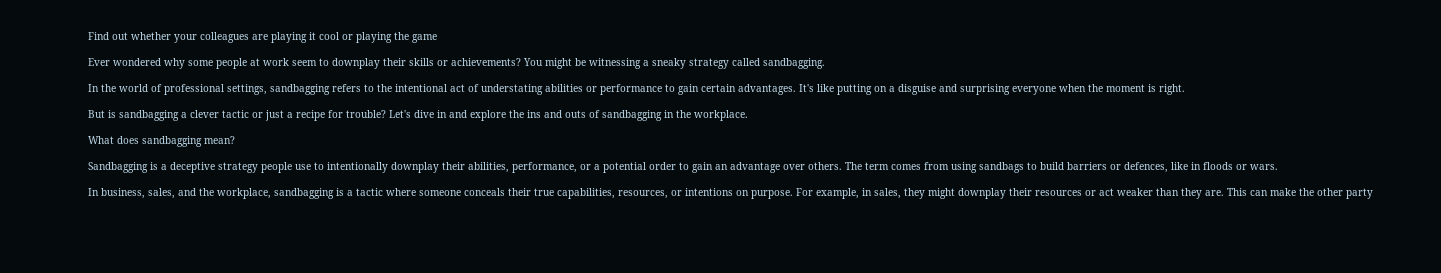Find out whether your colleagues are playing it cool or playing the game

Ever wondered why some people at work seem to downplay their skills or achievements? You might be witnessing a sneaky strategy called sandbagging.

In the world of professional settings, sandbagging refers to the intentional act of understating abilities or performance to gain certain advantages. It's like putting on a disguise and surprising everyone when the moment is right.

But is sandbagging a clever tactic or just a recipe for trouble? Let's dive in and explore the ins and outs of sandbagging in the workplace.

What does sandbagging mean?

Sandbagging is a deceptive strategy people use to intentionally downplay their abilities, performance, or a potential order to gain an advantage over others. The term comes from using sandbags to build barriers or defences, like in floods or wars.

In business, sales, and the workplace, sandbagging is a tactic where someone conceals their true capabilities, resources, or intentions on purpose. For example, in sales, they might downplay their resources or act weaker than they are. This can make the other party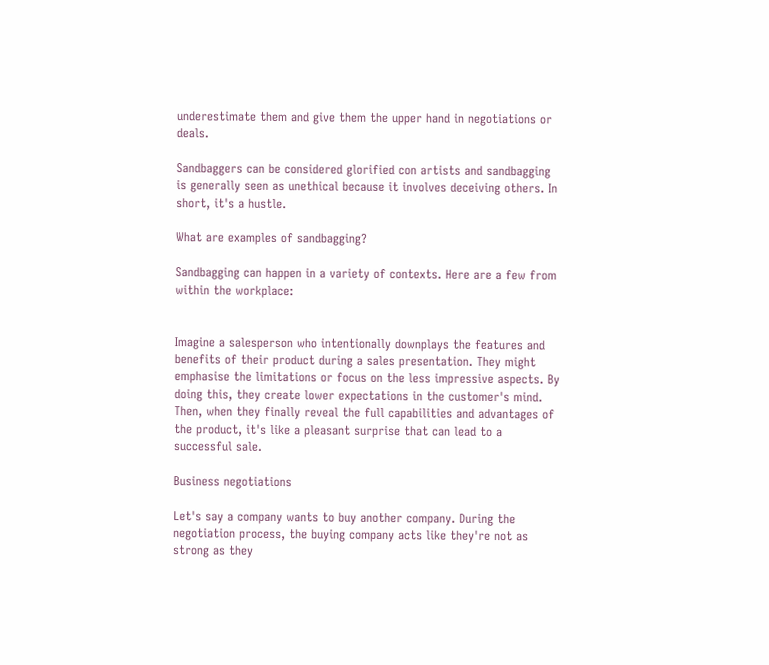underestimate them and give them the upper hand in negotiations or deals.

Sandbaggers can be considered glorified con artists and sandbagging is generally seen as unethical because it involves deceiving others. In short, it's a hustle.

What are examples of sandbagging?

Sandbagging can happen in a variety of contexts. Here are a few from within the workplace:


Imagine a salesperson who intentionally downplays the features and benefits of their product during a sales presentation. They might emphasise the limitations or focus on the less impressive aspects. By doing this, they create lower expectations in the customer's mind. Then, when they finally reveal the full capabilities and advantages of the product, it's like a pleasant surprise that can lead to a successful sale.

Business negotiations

Let's say a company wants to buy another company. During the negotiation process, the buying company acts like they're not as strong as they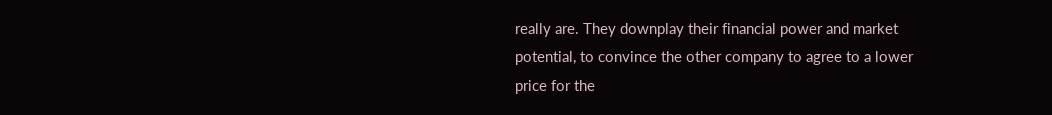really are. They downplay their financial power and market potential, to convince the other company to agree to a lower price for the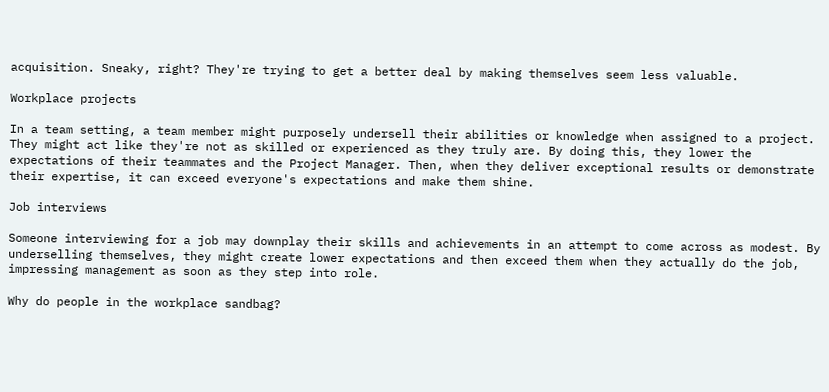acquisition. Sneaky, right? They're trying to get a better deal by making themselves seem less valuable.

Workplace projects

In a team setting, a team member might purposely undersell their abilities or knowledge when assigned to a project. They might act like they're not as skilled or experienced as they truly are. By doing this, they lower the expectations of their teammates and the Project Manager. Then, when they deliver exceptional results or demonstrate their expertise, it can exceed everyone's expectations and make them shine.

Job interviews

Someone interviewing for a job may downplay their skills and achievements in an attempt to come across as modest. By underselling themselves, they might create lower expectations and then exceed them when they actually do the job, impressing management as soon as they step into role.

Why do people in the workplace sandbag?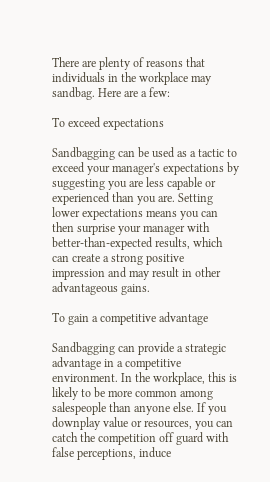There are plenty of reasons that individuals in the workplace may sandbag. Here are a few:

To exceed expectations

Sandbagging can be used as a tactic to exceed your manager's expectations by suggesting you are less capable or experienced than you are. Setting lower expectations means you can then surprise your manager with better-than-expected results, which can create a strong positive impression and may result in other advantageous gains.

To gain a competitive advantage

Sandbagging can provide a strategic advantage in a competitive environment. In the workplace, this is likely to be more common among salespeople than anyone else. If you downplay value or resources, you can catch the competition off guard with false perceptions, induce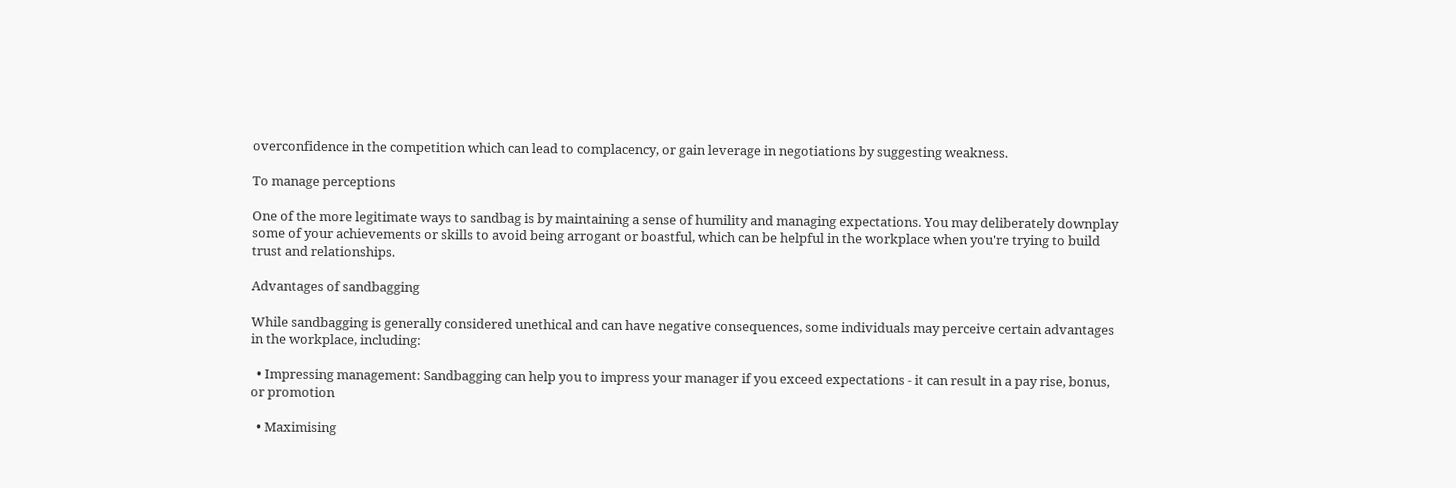overconfidence in the competition which can lead to complacency, or gain leverage in negotiations by suggesting weakness.

To manage perceptions

One of the more legitimate ways to sandbag is by maintaining a sense of humility and managing expectations. You may deliberately downplay some of your achievements or skills to avoid being arrogant or boastful, which can be helpful in the workplace when you're trying to build trust and relationships.

Advantages of sandbagging

While sandbagging is generally considered unethical and can have negative consequences, some individuals may perceive certain advantages in the workplace, including:

  • Impressing management: Sandbagging can help you to impress your manager if you exceed expectations - it can result in a pay rise, bonus, or promotion

  • Maximising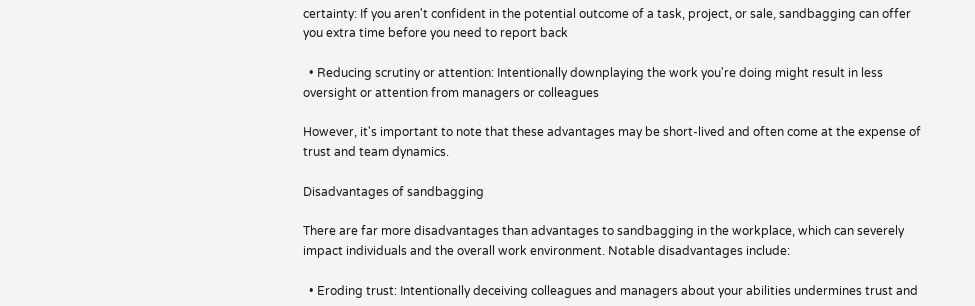certainty: If you aren't confident in the potential outcome of a task, project, or sale, sandbagging can offer you extra time before you need to report back

  • Reducing scrutiny or attention: Intentionally downplaying the work you're doing might result in less oversight or attention from managers or colleagues

However, it's important to note that these advantages may be short-lived and often come at the expense of trust and team dynamics.

Disadvantages of sandbagging

There are far more disadvantages than advantages to sandbagging in the workplace, which can severely impact individuals and the overall work environment. Notable disadvantages include:

  • Eroding trust: Intentionally deceiving colleagues and managers about your abilities undermines trust and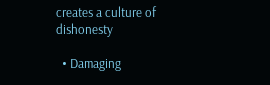creates a culture of dishonesty

  • Damaging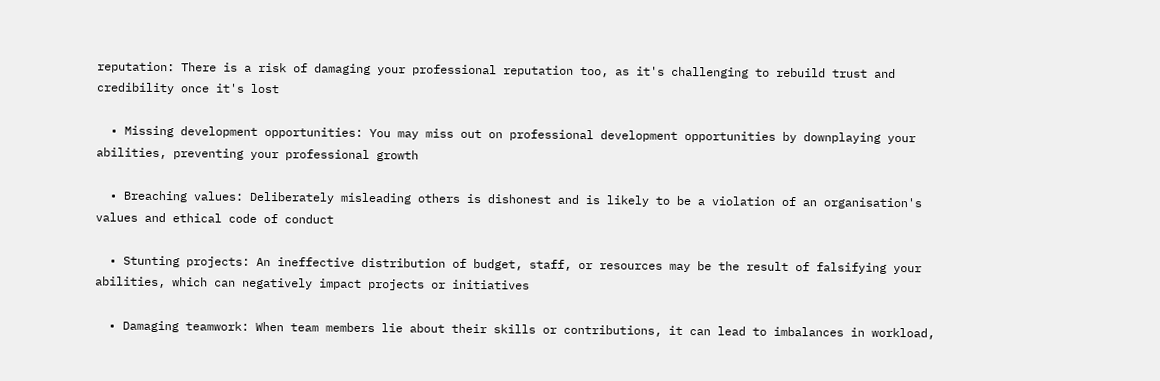reputation: There is a risk of damaging your professional reputation too, as it's challenging to rebuild trust and credibility once it's lost

  • Missing development opportunities: You may miss out on professional development opportunities by downplaying your abilities, preventing your professional growth

  • Breaching values: Deliberately misleading others is dishonest and is likely to be a violation of an organisation's values and ethical code of conduct

  • Stunting projects: An ineffective distribution of budget, staff, or resources may be the result of falsifying your abilities, which can negatively impact projects or initiatives

  • Damaging teamwork: When team members lie about their skills or contributions, it can lead to imbalances in workload,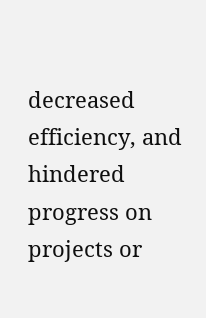decreased efficiency, and hindered progress on projects or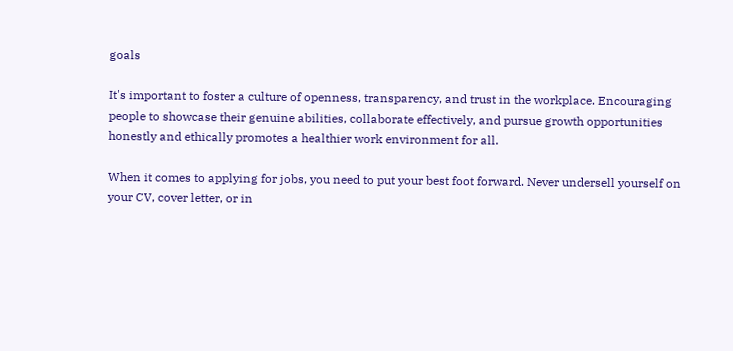goals

It's important to foster a culture of openness, transparency, and trust in the workplace. Encouraging people to showcase their genuine abilities, collaborate effectively, and pursue growth opportunities honestly and ethically promotes a healthier work environment for all.

When it comes to applying for jobs, you need to put your best foot forward. Never undersell yourself on your CV, cover letter, or in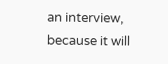an interview, because it will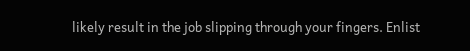likely result in the job slipping through your fingers. Enlist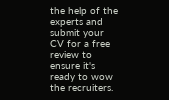the help of the experts and submit your CV for a free review to ensure it's ready to wow the recruiters.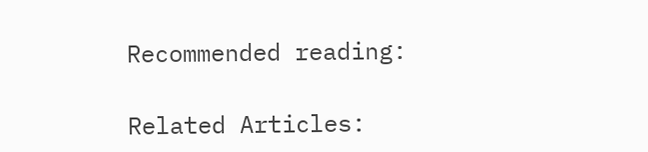Recommended reading:

Related Articles: